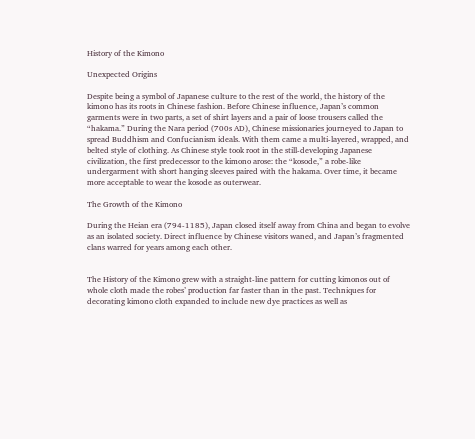History of the Kimono

Unexpected Origins

Despite being a symbol of Japanese culture to the rest of the world, the history of the kimono has its roots in Chinese fashion. Before Chinese influence, Japan’s common garments were in two parts, a set of shirt layers and a pair of loose trousers called the “hakama.” During the Nara period (700s AD), Chinese missionaries journeyed to Japan to spread Buddhism and Confucianism ideals. With them came a multi-layered, wrapped, and belted style of clothing. As Chinese style took root in the still-developing Japanese civilization, the first predecessor to the kimono arose: the “kosode,” a robe-like undergarment with short hanging sleeves paired with the hakama. Over time, it became more acceptable to wear the kosode as outerwear.

The Growth of the Kimono

During the Heian era (794-1185), Japan closed itself away from China and began to evolve as an isolated society. Direct influence by Chinese visitors waned, and Japan’s fragmented clans warred for years among each other.


The History of the Kimono grew with a straight-line pattern for cutting kimonos out of whole cloth made the robes’ production far faster than in the past. Techniques for decorating kimono cloth expanded to include new dye practices as well as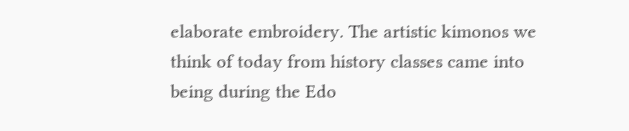elaborate embroidery. The artistic kimonos we think of today from history classes came into being during the Edo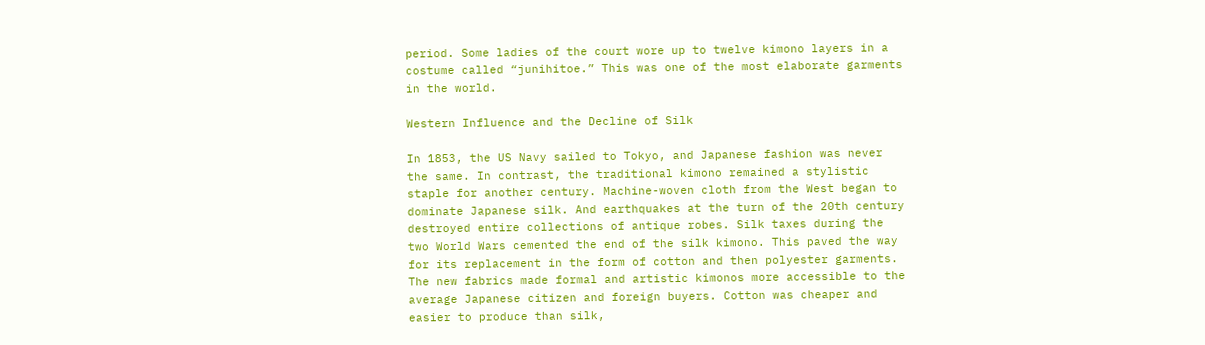period. Some ladies of the court wore up to twelve kimono layers in a costume called “junihitoe.” This was one of the most elaborate garments in the world.

Western Influence and the Decline of Silk

In 1853, the US Navy sailed to Tokyo, and Japanese fashion was never the same. In contrast, the traditional kimono remained a stylistic staple for another century. Machine-woven cloth from the West began to dominate Japanese silk. And earthquakes at the turn of the 20th century destroyed entire collections of antique robes. Silk taxes during the two World Wars cemented the end of the silk kimono. This paved the way for its replacement in the form of cotton and then polyester garments. The new fabrics made formal and artistic kimonos more accessible to the average Japanese citizen and foreign buyers. Cotton was cheaper and easier to produce than silk,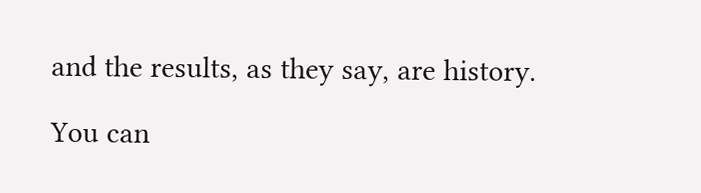and the results, as they say, are history.

You can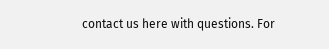contact us here with questions. For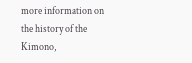more information on the history of the Kimono,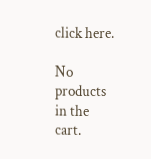click here.

No products in the cart.